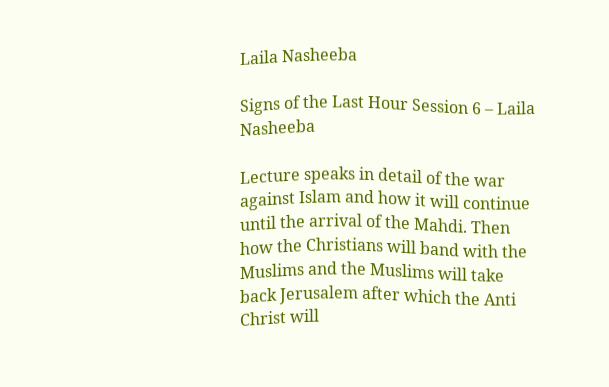Laila Nasheeba

Signs of the Last Hour Session 6 – Laila Nasheeba

Lecture speaks in detail of the war against Islam and how it will continue until the arrival of the Mahdi. Then how the Christians will band with the Muslims and the Muslims will take back Jerusalem after which the Anti Christ will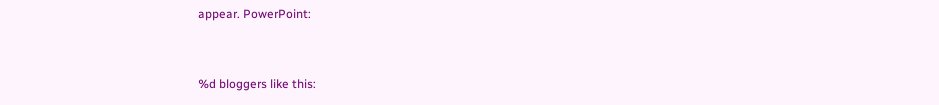appear. PowerPoint:


%d bloggers like this: